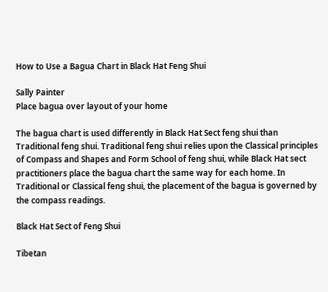How to Use a Bagua Chart in Black Hat Feng Shui

Sally Painter
Place bagua over layout of your home

The bagua chart is used differently in Black Hat Sect feng shui than Traditional feng shui. Traditional feng shui relies upon the Classical principles of Compass and Shapes and Form School of feng shui, while Black Hat sect practitioners place the bagua chart the same way for each home. In Traditional or Classical feng shui, the placement of the bagua is governed by the compass readings.

Black Hat Sect of Feng Shui

Tibetan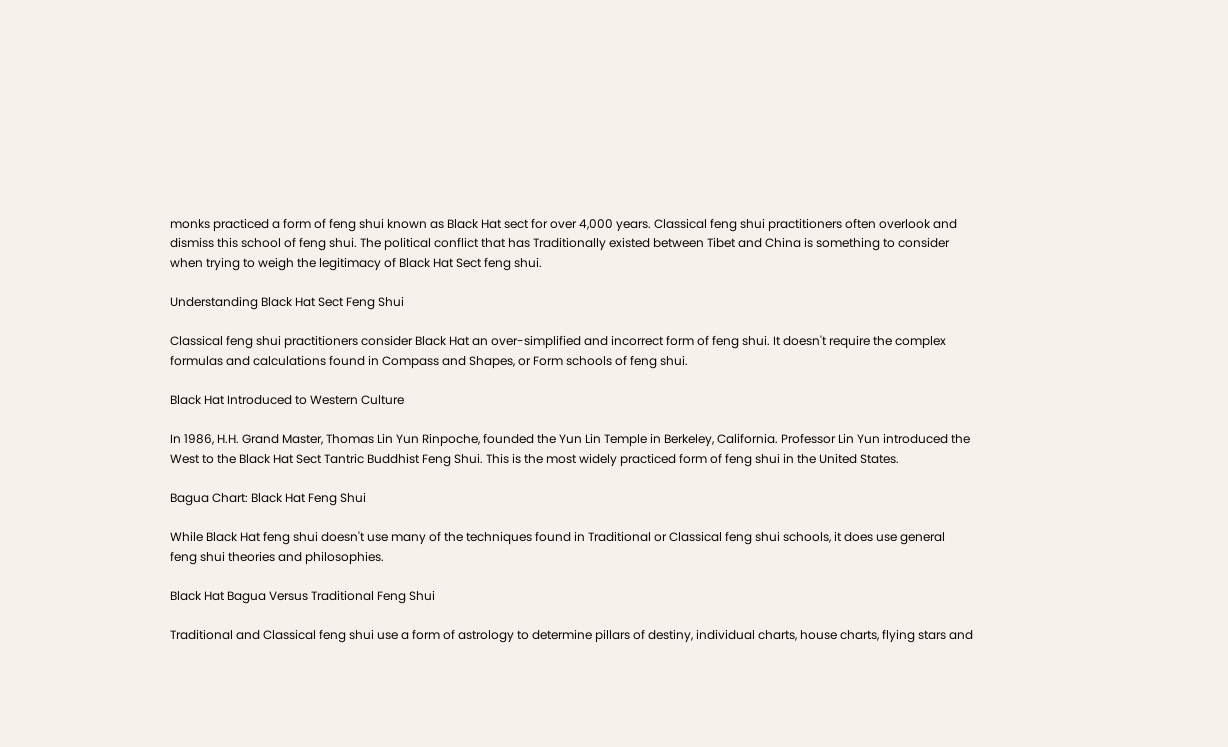monks practiced a form of feng shui known as Black Hat sect for over 4,000 years. Classical feng shui practitioners often overlook and dismiss this school of feng shui. The political conflict that has Traditionally existed between Tibet and China is something to consider when trying to weigh the legitimacy of Black Hat Sect feng shui.

Understanding Black Hat Sect Feng Shui

Classical feng shui practitioners consider Black Hat an over-simplified and incorrect form of feng shui. It doesn't require the complex formulas and calculations found in Compass and Shapes, or Form schools of feng shui.

Black Hat Introduced to Western Culture

In 1986, H.H. Grand Master, Thomas Lin Yun Rinpoche, founded the Yun Lin Temple in Berkeley, California. Professor Lin Yun introduced the West to the Black Hat Sect Tantric Buddhist Feng Shui. This is the most widely practiced form of feng shui in the United States.

Bagua Chart: Black Hat Feng Shui

While Black Hat feng shui doesn't use many of the techniques found in Traditional or Classical feng shui schools, it does use general feng shui theories and philosophies.

Black Hat Bagua Versus Traditional Feng Shui

Traditional and Classical feng shui use a form of astrology to determine pillars of destiny, individual charts, house charts, flying stars and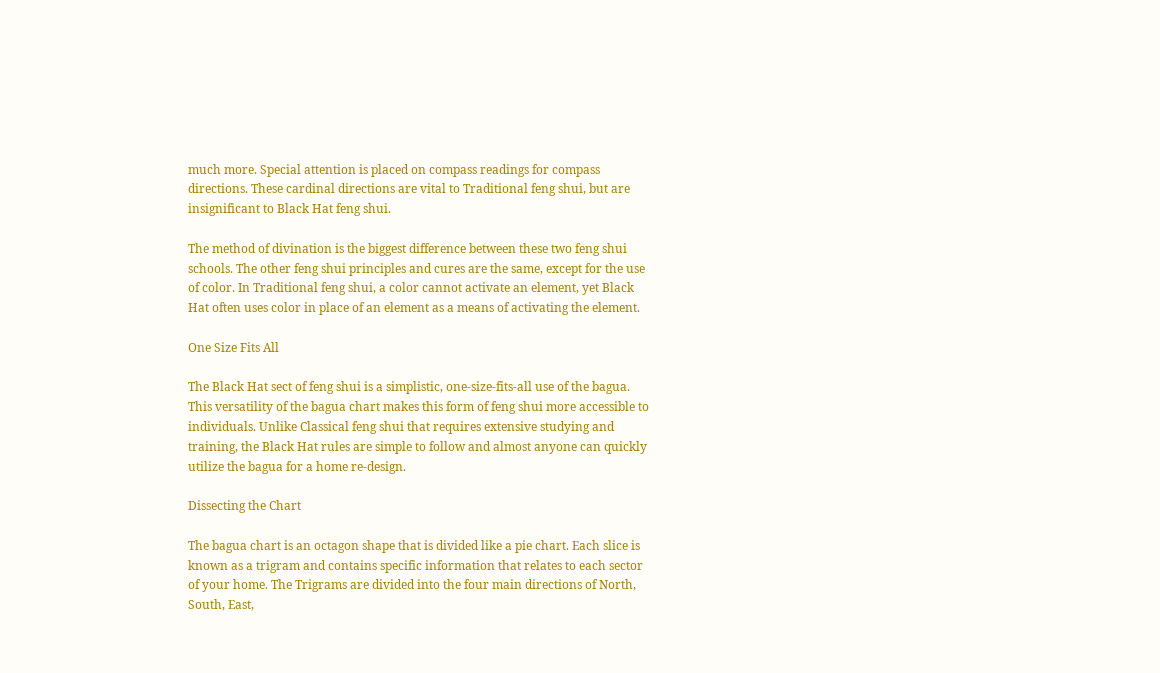much more. Special attention is placed on compass readings for compass directions. These cardinal directions are vital to Traditional feng shui, but are insignificant to Black Hat feng shui.

The method of divination is the biggest difference between these two feng shui schools. The other feng shui principles and cures are the same, except for the use of color. In Traditional feng shui, a color cannot activate an element, yet Black Hat often uses color in place of an element as a means of activating the element.

One Size Fits All

The Black Hat sect of feng shui is a simplistic, one-size-fits-all use of the bagua. This versatility of the bagua chart makes this form of feng shui more accessible to individuals. Unlike Classical feng shui that requires extensive studying and training, the Black Hat rules are simple to follow and almost anyone can quickly utilize the bagua for a home re-design.

Dissecting the Chart

The bagua chart is an octagon shape that is divided like a pie chart. Each slice is known as a trigram and contains specific information that relates to each sector of your home. The Trigrams are divided into the four main directions of North, South, East,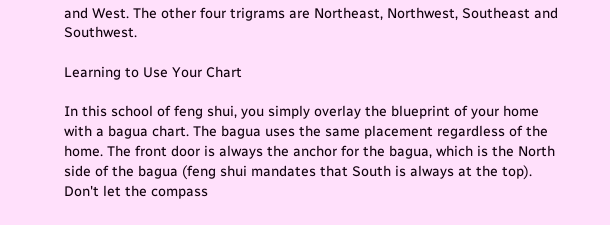and West. The other four trigrams are Northeast, Northwest, Southeast and Southwest.

Learning to Use Your Chart

In this school of feng shui, you simply overlay the blueprint of your home with a bagua chart. The bagua uses the same placement regardless of the home. The front door is always the anchor for the bagua, which is the North side of the bagua (feng shui mandates that South is always at the top). Don't let the compass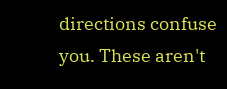directions confuse you. These aren't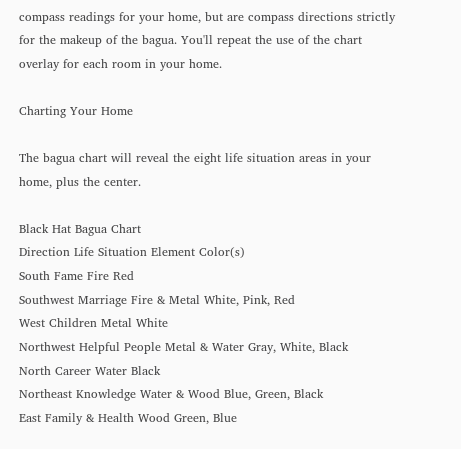compass readings for your home, but are compass directions strictly for the makeup of the bagua. You'll repeat the use of the chart overlay for each room in your home.

Charting Your Home

The bagua chart will reveal the eight life situation areas in your home, plus the center.

Black Hat Bagua Chart
Direction Life Situation Element Color(s)
South Fame Fire Red
Southwest Marriage Fire & Metal White, Pink, Red
West Children Metal White
Northwest Helpful People Metal & Water Gray, White, Black
North Career Water Black
Northeast Knowledge Water & Wood Blue, Green, Black
East Family & Health Wood Green, Blue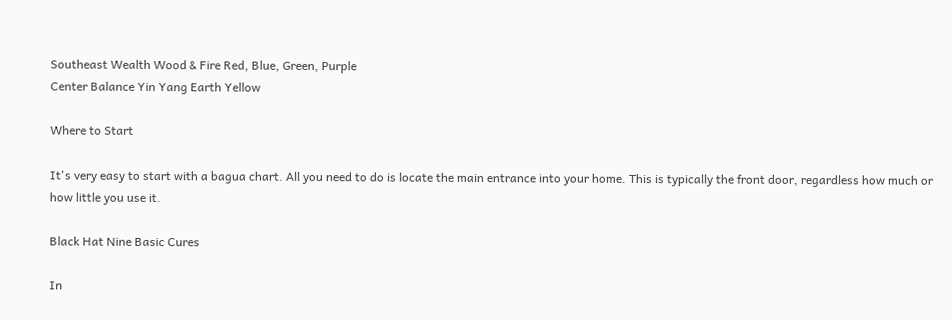Southeast Wealth Wood & Fire Red, Blue, Green, Purple
Center Balance Yin Yang Earth Yellow

Where to Start

It's very easy to start with a bagua chart. All you need to do is locate the main entrance into your home. This is typically the front door, regardless how much or how little you use it.

Black Hat Nine Basic Cures

In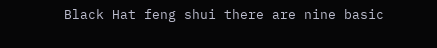Black Hat feng shui there are nine basic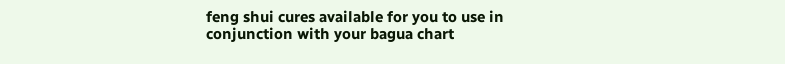feng shui cures available for you to use in conjunction with your bagua chart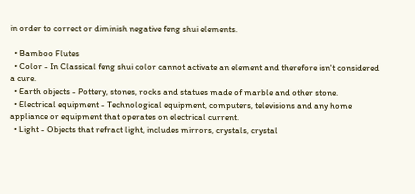in order to correct or diminish negative feng shui elements.

  • Bamboo Flutes
  • Color - In Classical feng shui color cannot activate an element and therefore isn't considered a cure.
  • Earth objects - Pottery, stones, rocks and statues made of marble and other stone.
  • Electrical equipment - Technological equipment, computers, televisions and any home appliance or equipment that operates on electrical current.
  • Light - Objects that refract light, includes mirrors, crystals, crystal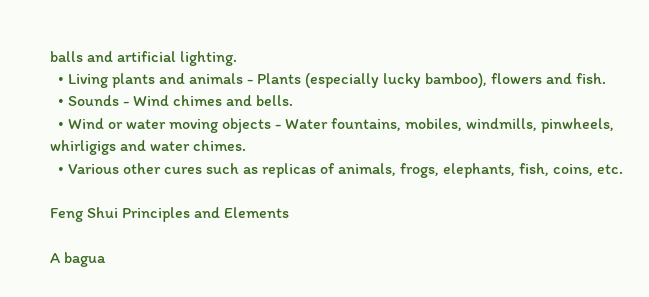balls and artificial lighting.
  • Living plants and animals - Plants (especially lucky bamboo), flowers and fish.
  • Sounds - Wind chimes and bells.
  • Wind or water moving objects - Water fountains, mobiles, windmills, pinwheels, whirligigs and water chimes.
  • Various other cures such as replicas of animals, frogs, elephants, fish, coins, etc.

Feng Shui Principles and Elements

A bagua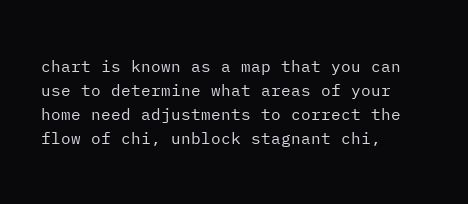chart is known as a map that you can use to determine what areas of your home need adjustments to correct the flow of chi, unblock stagnant chi,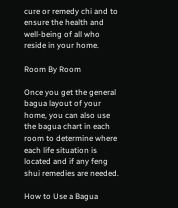cure or remedy chi and to ensure the health and well-being of all who reside in your home.

Room By Room

Once you get the general bagua layout of your home, you can also use the bagua chart in each room to determine where each life situation is located and if any feng shui remedies are needed.

How to Use a Bagua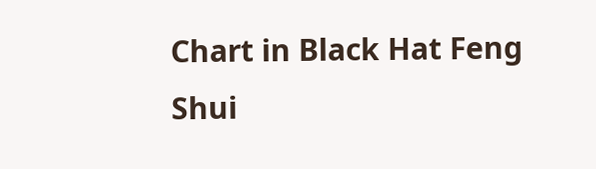Chart in Black Hat Feng Shui